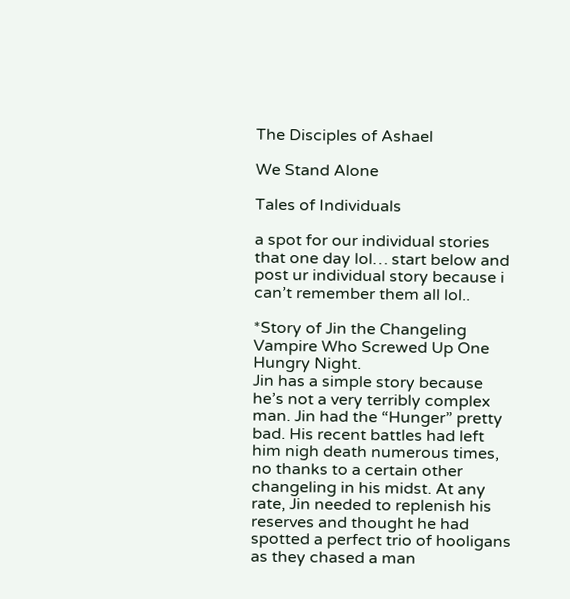The Disciples of Ashael

We Stand Alone

Tales of Individuals

a spot for our individual stories that one day lol… start below and post ur individual story because i can’t remember them all lol..

*Story of Jin the Changeling Vampire Who Screwed Up One Hungry Night.
Jin has a simple story because he’s not a very terribly complex man. Jin had the “Hunger” pretty bad. His recent battles had left him nigh death numerous times, no thanks to a certain other changeling in his midst. At any rate, Jin needed to replenish his reserves and thought he had spotted a perfect trio of hooligans as they chased a man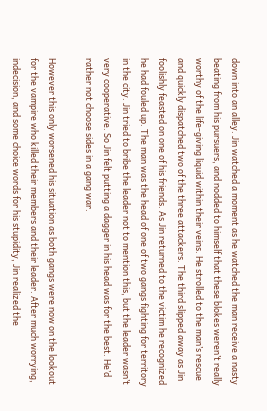down into an alley. Jin watched a moment as he watched the man receive a nasty beating from his pursuers, and nodded to himself that these blokes weren’t really worthy of the life-giving liquid within their veins. He strolled to the man’s rescue and quickly dispatched two of the three attackers. The third slipped away as Jin foolishly feasted on one of his friends. As Jin returned to the victim he recognized he had fouled up. The man was the head of one of two gangs fighting for territory in the city. Jin tried to bribe the leader not to mention this, but the leader wasn’t very cooperative. So Jin felt putting a dagger in his head was for the best. He’d rather not choose sides in a gang war.

However this only worsened his situation as both gangs were now on the lookout for the vampire who killed their members and their leader. After much worrying, indecision, and some choice words for his stupidity, Jin realized the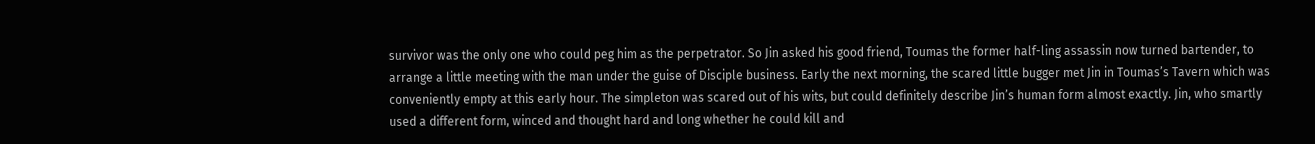survivor was the only one who could peg him as the perpetrator. So Jin asked his good friend, Toumas the former half-ling assassin now turned bartender, to arrange a little meeting with the man under the guise of Disciple business. Early the next morning, the scared little bugger met Jin in Toumas’s Tavern which was conveniently empty at this early hour. The simpleton was scared out of his wits, but could definitely describe Jin’s human form almost exactly. Jin, who smartly used a different form, winced and thought hard and long whether he could kill and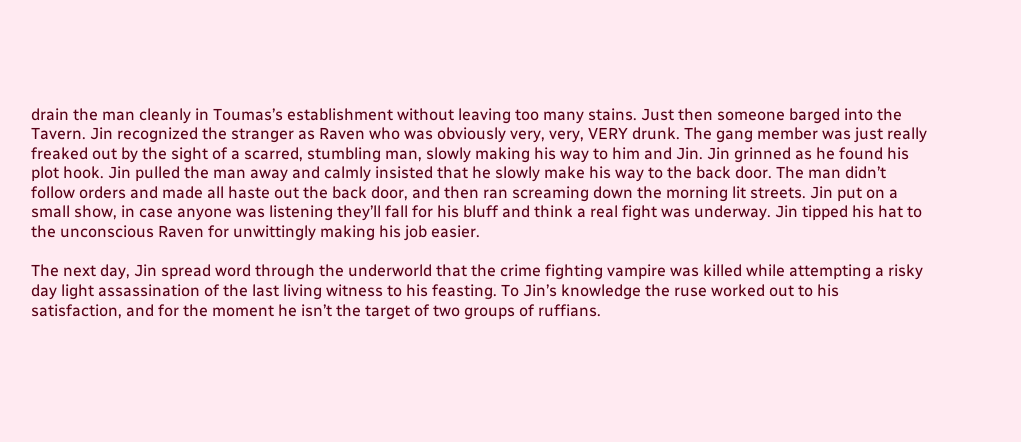drain the man cleanly in Toumas’s establishment without leaving too many stains. Just then someone barged into the Tavern. Jin recognized the stranger as Raven who was obviously very, very, VERY drunk. The gang member was just really freaked out by the sight of a scarred, stumbling man, slowly making his way to him and Jin. Jin grinned as he found his plot hook. Jin pulled the man away and calmly insisted that he slowly make his way to the back door. The man didn’t follow orders and made all haste out the back door, and then ran screaming down the morning lit streets. Jin put on a small show, in case anyone was listening they’ll fall for his bluff and think a real fight was underway. Jin tipped his hat to the unconscious Raven for unwittingly making his job easier.

The next day, Jin spread word through the underworld that the crime fighting vampire was killed while attempting a risky day light assassination of the last living witness to his feasting. To Jin’s knowledge the ruse worked out to his satisfaction, and for the moment he isn’t the target of two groups of ruffians.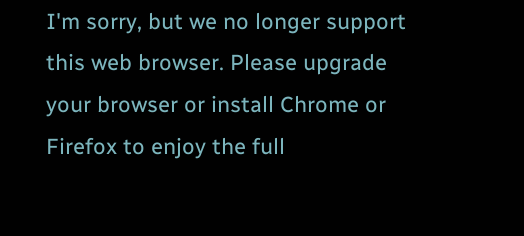I'm sorry, but we no longer support this web browser. Please upgrade your browser or install Chrome or Firefox to enjoy the full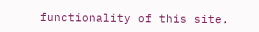functionality of this site.